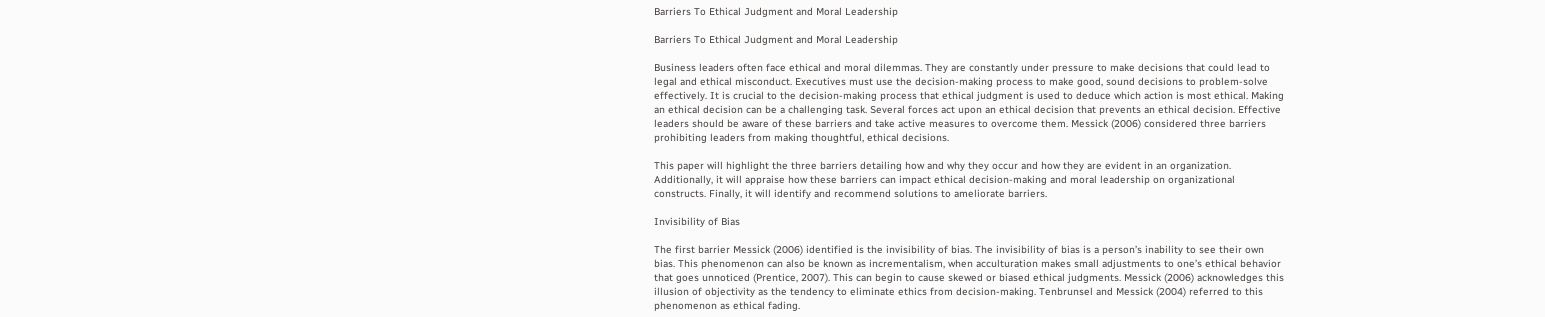Barriers To Ethical Judgment and Moral Leadership

Barriers To Ethical Judgment and Moral Leadership

Business leaders often face ethical and moral dilemmas. They are constantly under pressure to make decisions that could lead to legal and ethical misconduct. Executives must use the decision-making process to make good, sound decisions to problem-solve effectively. It is crucial to the decision-making process that ethical judgment is used to deduce which action is most ethical. Making an ethical decision can be a challenging task. Several forces act upon an ethical decision that prevents an ethical decision. Effective leaders should be aware of these barriers and take active measures to overcome them. Messick (2006) considered three barriers prohibiting leaders from making thoughtful, ethical decisions.

This paper will highlight the three barriers detailing how and why they occur and how they are evident in an organization. Additionally, it will appraise how these barriers can impact ethical decision-making and moral leadership on organizational constructs. Finally, it will identify and recommend solutions to ameliorate barriers.

Invisibility of Bias

The first barrier Messick (2006) identified is the invisibility of bias. The invisibility of bias is a person’s inability to see their own bias. This phenomenon can also be known as incrementalism, when acculturation makes small adjustments to one’s ethical behavior that goes unnoticed (Prentice, 2007). This can begin to cause skewed or biased ethical judgments. Messick (2006) acknowledges this illusion of objectivity as the tendency to eliminate ethics from decision-making. Tenbrunsel and Messick (2004) referred to this phenomenon as ethical fading.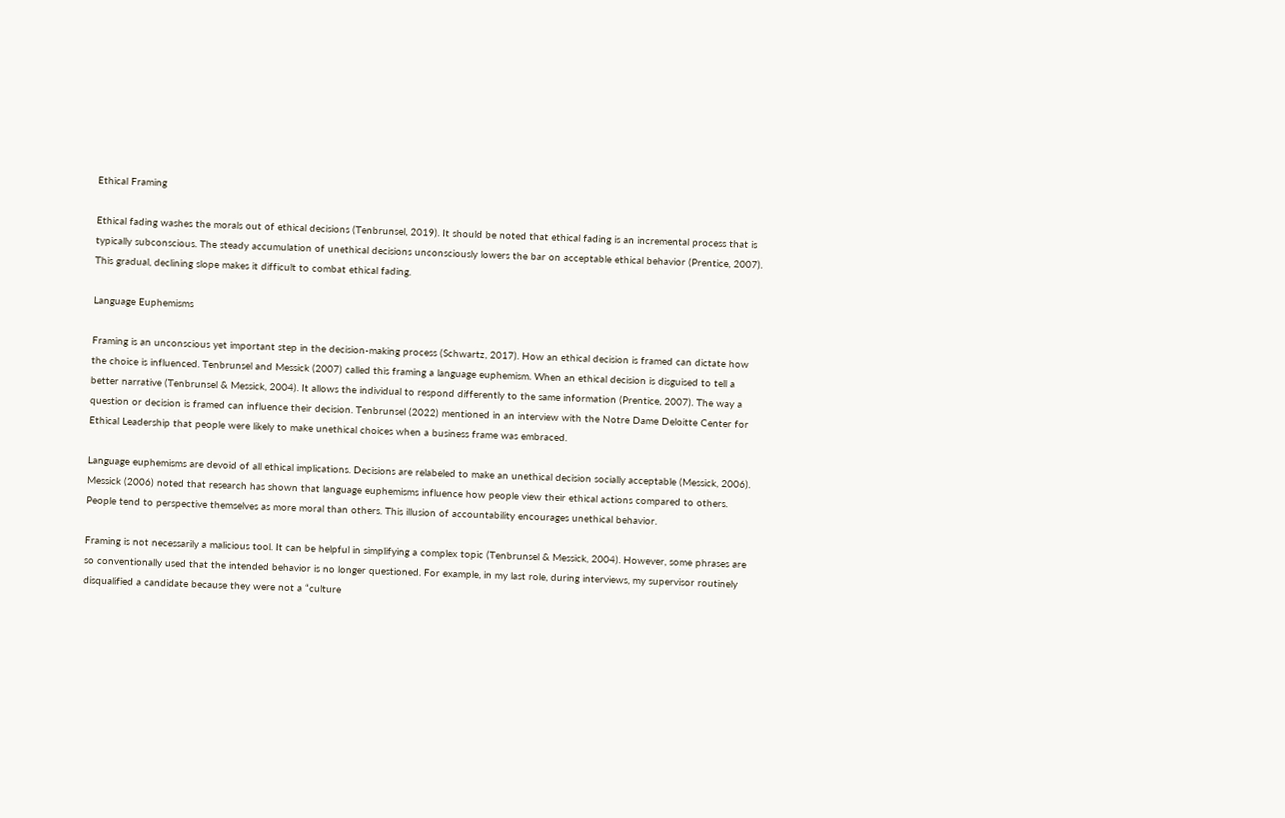Ethical Framing

Ethical fading washes the morals out of ethical decisions (Tenbrunsel, 2019). It should be noted that ethical fading is an incremental process that is typically subconscious. The steady accumulation of unethical decisions unconsciously lowers the bar on acceptable ethical behavior (Prentice, 2007). This gradual, declining slope makes it difficult to combat ethical fading.

Language Euphemisms

Framing is an unconscious yet important step in the decision-making process (Schwartz, 2017). How an ethical decision is framed can dictate how the choice is influenced. Tenbrunsel and Messick (2007) called this framing a language euphemism. When an ethical decision is disguised to tell a better narrative (Tenbrunsel & Messick, 2004). It allows the individual to respond differently to the same information (Prentice, 2007). The way a question or decision is framed can influence their decision. Tenbrunsel (2022) mentioned in an interview with the Notre Dame Deloitte Center for Ethical Leadership that people were likely to make unethical choices when a business frame was embraced.

Language euphemisms are devoid of all ethical implications. Decisions are relabeled to make an unethical decision socially acceptable (Messick, 2006). Messick (2006) noted that research has shown that language euphemisms influence how people view their ethical actions compared to others. People tend to perspective themselves as more moral than others. This illusion of accountability encourages unethical behavior.

Framing is not necessarily a malicious tool. It can be helpful in simplifying a complex topic (Tenbrunsel & Messick, 2004). However, some phrases are so conventionally used that the intended behavior is no longer questioned. For example, in my last role, during interviews, my supervisor routinely disqualified a candidate because they were not a “culture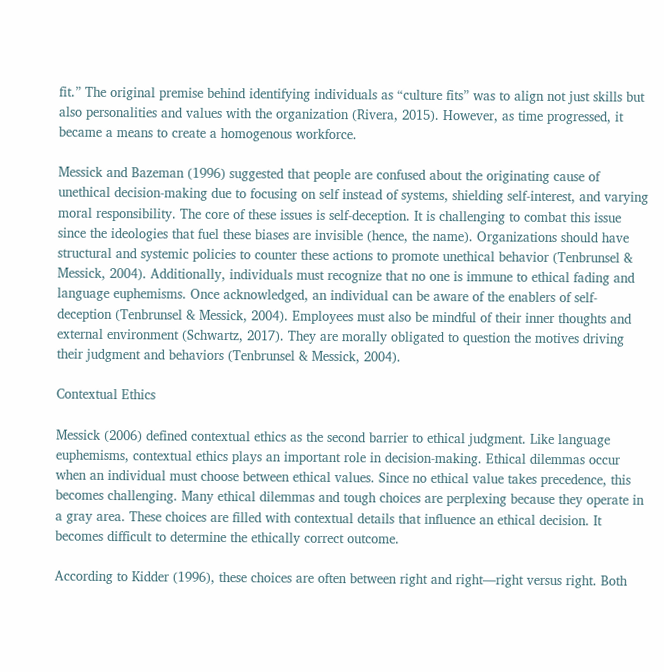fit.” The original premise behind identifying individuals as “culture fits” was to align not just skills but also personalities and values with the organization (Rivera, 2015). However, as time progressed, it became a means to create a homogenous workforce.

Messick and Bazeman (1996) suggested that people are confused about the originating cause of unethical decision-making due to focusing on self instead of systems, shielding self-interest, and varying moral responsibility. The core of these issues is self-deception. It is challenging to combat this issue since the ideologies that fuel these biases are invisible (hence, the name). Organizations should have structural and systemic policies to counter these actions to promote unethical behavior (Tenbrunsel & Messick, 2004). Additionally, individuals must recognize that no one is immune to ethical fading and language euphemisms. Once acknowledged, an individual can be aware of the enablers of self-deception (Tenbrunsel & Messick, 2004). Employees must also be mindful of their inner thoughts and external environment (Schwartz, 2017). They are morally obligated to question the motives driving their judgment and behaviors (Tenbrunsel & Messick, 2004).

Contextual Ethics

Messick (2006) defined contextual ethics as the second barrier to ethical judgment. Like language euphemisms, contextual ethics plays an important role in decision-making. Ethical dilemmas occur when an individual must choose between ethical values. Since no ethical value takes precedence, this becomes challenging. Many ethical dilemmas and tough choices are perplexing because they operate in a gray area. These choices are filled with contextual details that influence an ethical decision. It becomes difficult to determine the ethically correct outcome.

According to Kidder (1996), these choices are often between right and right—right versus right. Both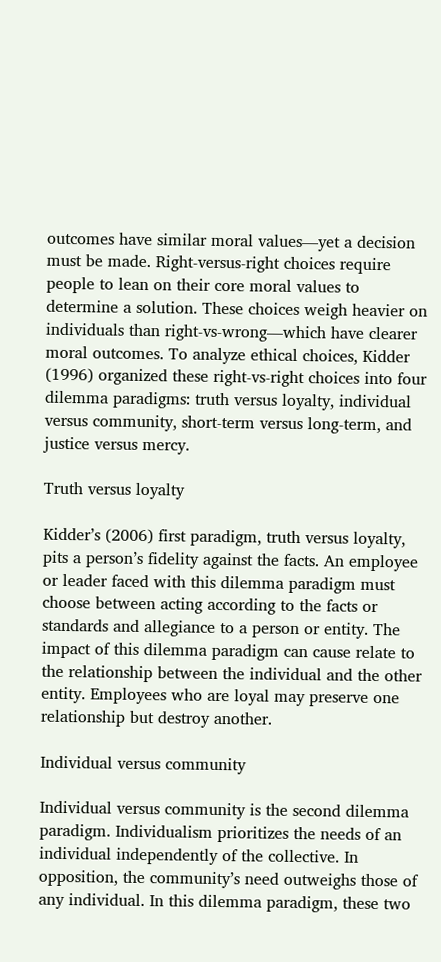outcomes have similar moral values—yet a decision must be made. Right-versus-right choices require people to lean on their core moral values to determine a solution. These choices weigh heavier on individuals than right-vs-wrong—which have clearer moral outcomes. To analyze ethical choices, Kidder (1996) organized these right-vs-right choices into four dilemma paradigms: truth versus loyalty, individual versus community, short-term versus long-term, and justice versus mercy.

Truth versus loyalty

Kidder’s (2006) first paradigm, truth versus loyalty, pits a person’s fidelity against the facts. An employee or leader faced with this dilemma paradigm must choose between acting according to the facts or standards and allegiance to a person or entity. The impact of this dilemma paradigm can cause relate to the relationship between the individual and the other entity. Employees who are loyal may preserve one relationship but destroy another.

Individual versus community

Individual versus community is the second dilemma paradigm. Individualism prioritizes the needs of an individual independently of the collective. In opposition, the community’s need outweighs those of any individual. In this dilemma paradigm, these two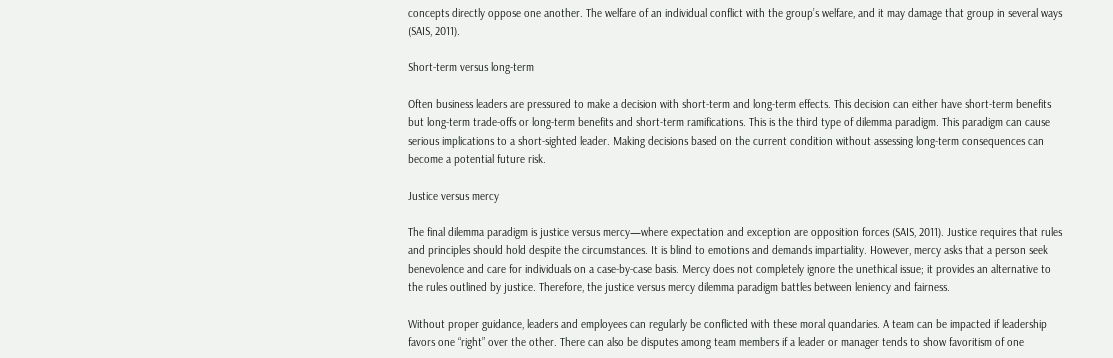concepts directly oppose one another. The welfare of an individual conflict with the group’s welfare, and it may damage that group in several ways (SAIS, 2011).

Short-term versus long-term

Often business leaders are pressured to make a decision with short-term and long-term effects. This decision can either have short-term benefits but long-term trade-offs or long-term benefits and short-term ramifications. This is the third type of dilemma paradigm. This paradigm can cause serious implications to a short-sighted leader. Making decisions based on the current condition without assessing long-term consequences can become a potential future risk.

Justice versus mercy

The final dilemma paradigm is justice versus mercy—where expectation and exception are opposition forces (SAIS, 2011). Justice requires that rules and principles should hold despite the circumstances. It is blind to emotions and demands impartiality. However, mercy asks that a person seek benevolence and care for individuals on a case-by-case basis. Mercy does not completely ignore the unethical issue; it provides an alternative to the rules outlined by justice. Therefore, the justice versus mercy dilemma paradigm battles between leniency and fairness.

Without proper guidance, leaders and employees can regularly be conflicted with these moral quandaries. A team can be impacted if leadership favors one “right” over the other. There can also be disputes among team members if a leader or manager tends to show favoritism of one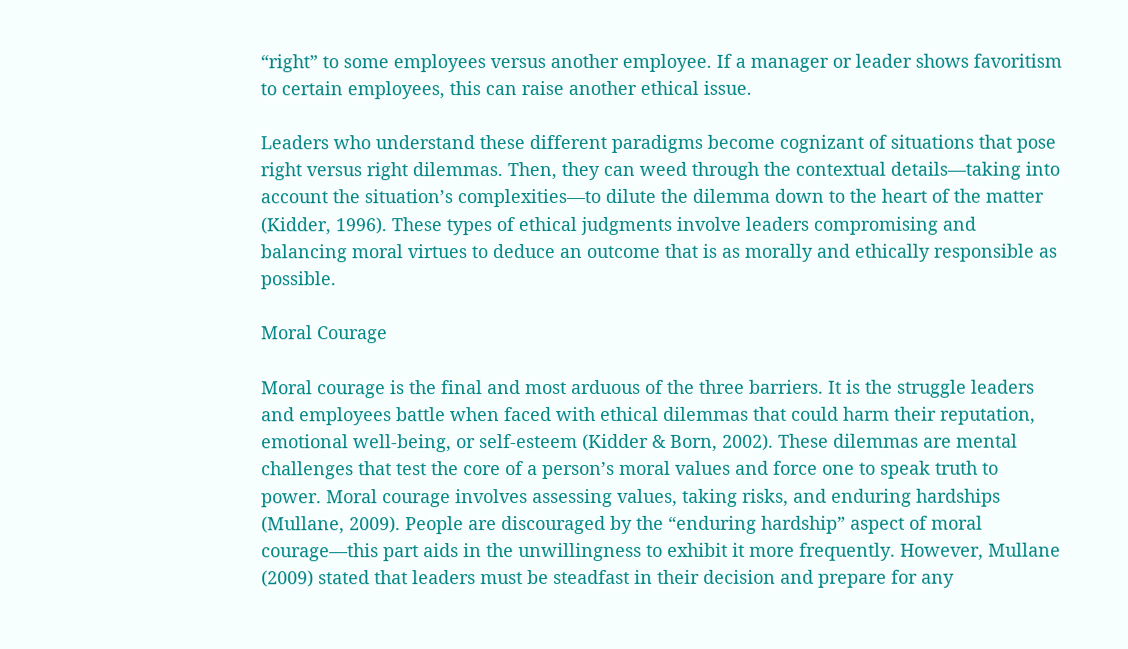“right” to some employees versus another employee. If a manager or leader shows favoritism to certain employees, this can raise another ethical issue.

Leaders who understand these different paradigms become cognizant of situations that pose right versus right dilemmas. Then, they can weed through the contextual details—taking into account the situation’s complexities—to dilute the dilemma down to the heart of the matter (Kidder, 1996). These types of ethical judgments involve leaders compromising and balancing moral virtues to deduce an outcome that is as morally and ethically responsible as possible.

Moral Courage

Moral courage is the final and most arduous of the three barriers. It is the struggle leaders and employees battle when faced with ethical dilemmas that could harm their reputation, emotional well-being, or self-esteem (Kidder & Born, 2002). These dilemmas are mental challenges that test the core of a person’s moral values and force one to speak truth to power. Moral courage involves assessing values, taking risks, and enduring hardships (Mullane, 2009). People are discouraged by the “enduring hardship” aspect of moral courage—this part aids in the unwillingness to exhibit it more frequently. However, Mullane (2009) stated that leaders must be steadfast in their decision and prepare for any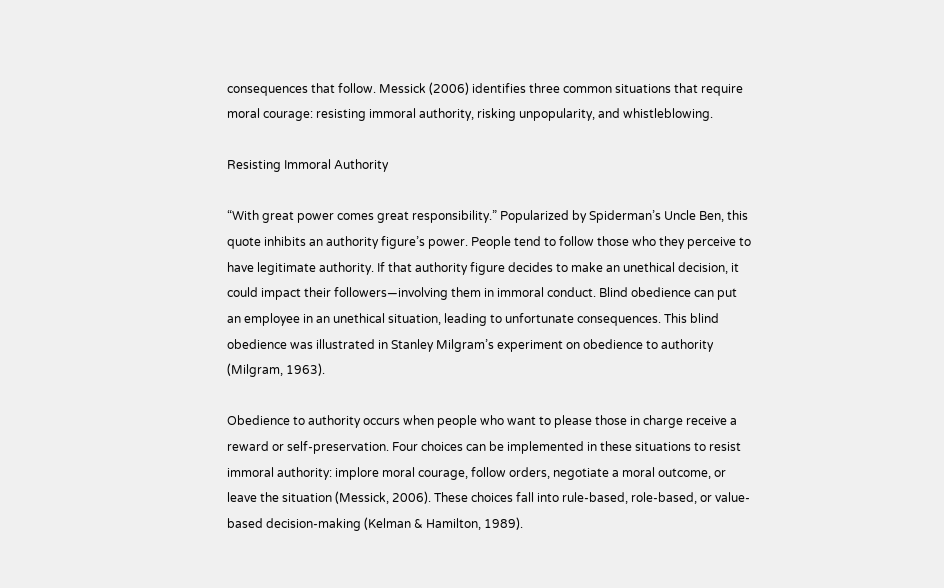consequences that follow. Messick (2006) identifies three common situations that require moral courage: resisting immoral authority, risking unpopularity, and whistleblowing.

Resisting Immoral Authority

“With great power comes great responsibility.” Popularized by Spiderman’s Uncle Ben, this quote inhibits an authority figure’s power. People tend to follow those who they perceive to have legitimate authority. If that authority figure decides to make an unethical decision, it could impact their followers—involving them in immoral conduct. Blind obedience can put an employee in an unethical situation, leading to unfortunate consequences. This blind obedience was illustrated in Stanley Milgram’s experiment on obedience to authority (Milgram, 1963).

Obedience to authority occurs when people who want to please those in charge receive a reward or self-preservation. Four choices can be implemented in these situations to resist immoral authority: implore moral courage, follow orders, negotiate a moral outcome, or leave the situation (Messick, 2006). These choices fall into rule-based, role-based, or value-based decision-making (Kelman & Hamilton, 1989).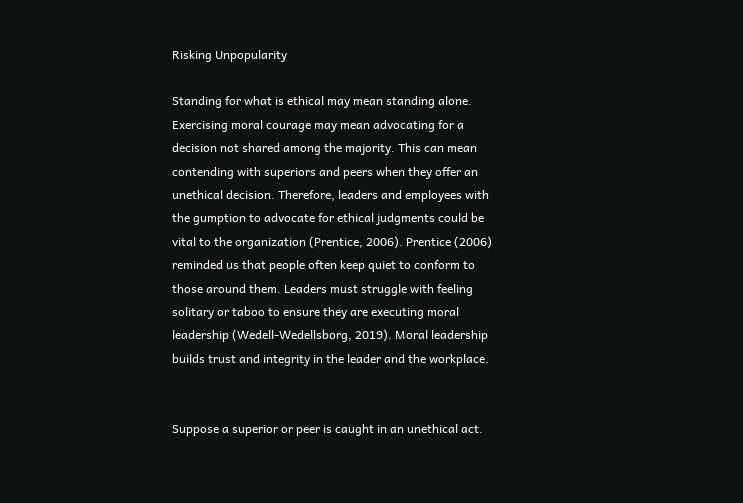Risking Unpopularity

Standing for what is ethical may mean standing alone. Exercising moral courage may mean advocating for a decision not shared among the majority. This can mean contending with superiors and peers when they offer an unethical decision. Therefore, leaders and employees with the gumption to advocate for ethical judgments could be vital to the organization (Prentice, 2006). Prentice (2006) reminded us that people often keep quiet to conform to those around them. Leaders must struggle with feeling solitary or taboo to ensure they are executing moral leadership (Wedell-Wedellsborg, 2019). Moral leadership builds trust and integrity in the leader and the workplace.


Suppose a superior or peer is caught in an unethical act.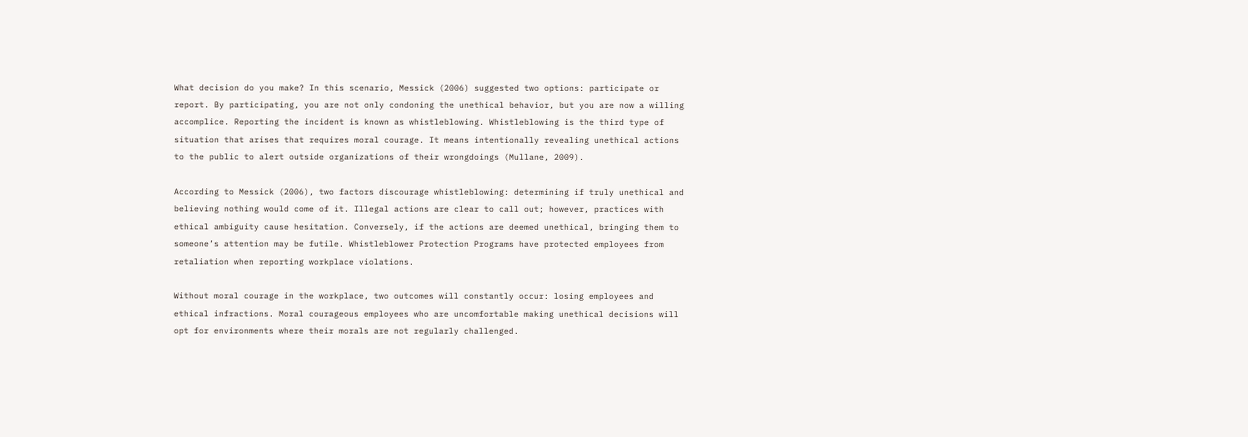What decision do you make? In this scenario, Messick (2006) suggested two options: participate or report. By participating, you are not only condoning the unethical behavior, but you are now a willing accomplice. Reporting the incident is known as whistleblowing. Whistleblowing is the third type of situation that arises that requires moral courage. It means intentionally revealing unethical actions to the public to alert outside organizations of their wrongdoings (Mullane, 2009).

According to Messick (2006), two factors discourage whistleblowing: determining if truly unethical and believing nothing would come of it. Illegal actions are clear to call out; however, practices with ethical ambiguity cause hesitation. Conversely, if the actions are deemed unethical, bringing them to someone’s attention may be futile. Whistleblower Protection Programs have protected employees from retaliation when reporting workplace violations.

Without moral courage in the workplace, two outcomes will constantly occur: losing employees and ethical infractions. Moral courageous employees who are uncomfortable making unethical decisions will opt for environments where their morals are not regularly challenged.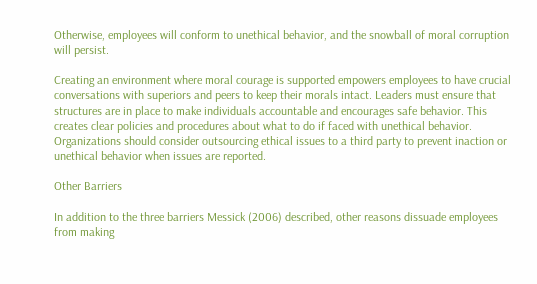Otherwise, employees will conform to unethical behavior, and the snowball of moral corruption will persist.

Creating an environment where moral courage is supported empowers employees to have crucial conversations with superiors and peers to keep their morals intact. Leaders must ensure that structures are in place to make individuals accountable and encourages safe behavior. This creates clear policies and procedures about what to do if faced with unethical behavior. Organizations should consider outsourcing ethical issues to a third party to prevent inaction or unethical behavior when issues are reported.

Other Barriers

In addition to the three barriers Messick (2006) described, other reasons dissuade employees from making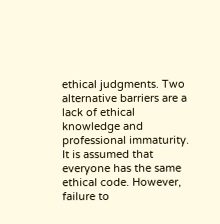ethical judgments. Two alternative barriers are a lack of ethical knowledge and professional immaturity. It is assumed that everyone has the same ethical code. However, failure to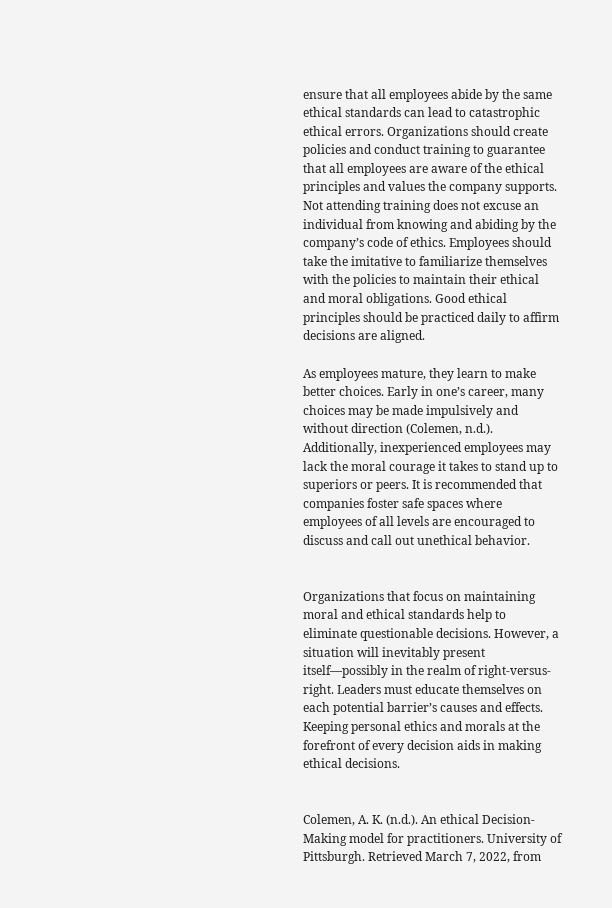ensure that all employees abide by the same ethical standards can lead to catastrophic ethical errors. Organizations should create policies and conduct training to guarantee that all employees are aware of the ethical principles and values the company supports. Not attending training does not excuse an individual from knowing and abiding by the company’s code of ethics. Employees should take the imitative to familiarize themselves with the policies to maintain their ethical and moral obligations. Good ethical principles should be practiced daily to affirm decisions are aligned.

As employees mature, they learn to make better choices. Early in one’s career, many choices may be made impulsively and without direction (Colemen, n.d.). Additionally, inexperienced employees may lack the moral courage it takes to stand up to superiors or peers. It is recommended that companies foster safe spaces where employees of all levels are encouraged to discuss and call out unethical behavior.


Organizations that focus on maintaining moral and ethical standards help to eliminate questionable decisions. However, a situation will inevitably present itself—possibly in the realm of right-versus-right. Leaders must educate themselves on each potential barrier’s causes and effects. Keeping personal ethics and morals at the forefront of every decision aids in making ethical decisions.


Colemen, A. K. (n.d.). An ethical Decision-Making model for practitioners. University of Pittsburgh. Retrieved March 7, 2022, from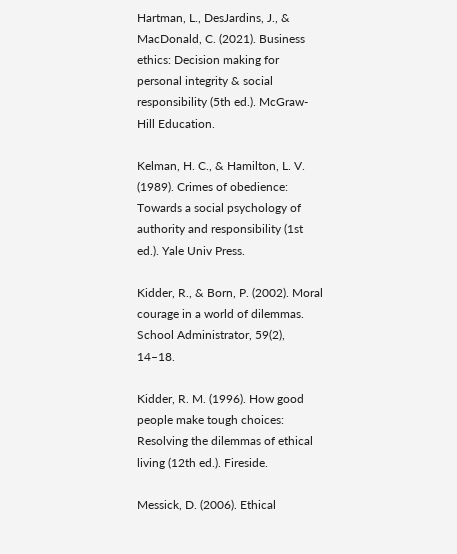Hartman, L., DesJardins, J., & MacDonald, C. (2021). Business ethics: Decision making for personal integrity & social responsibility (5th ed.). McGraw-Hill Education.

Kelman, H. C., & Hamilton, L. V. (1989). Crimes of obedience: Towards a social psychology of authority and responsibility (1st ed.). Yale Univ Press.

Kidder, R., & Born, P. (2002). Moral courage in a world of dilemmas. School Administrator, 59(2), 14–18.

Kidder, R. M. (1996). How good people make tough choices: Resolving the dilemmas of ethical living (12th ed.). Fireside.

Messick, D. (2006). Ethical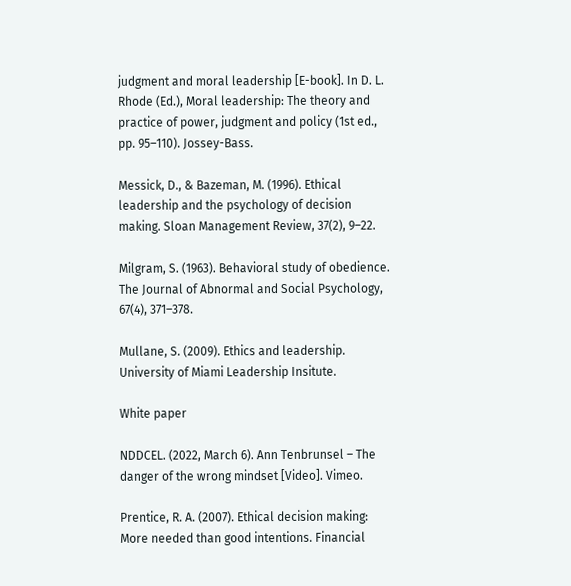judgment and moral leadership [E-book]. In D. L. Rhode (Ed.), Moral leadership: The theory and practice of power, judgment and policy (1st ed., pp. 95–110). Jossey-Bass.

Messick, D., & Bazeman, M. (1996). Ethical leadership and the psychology of decision making. Sloan Management Review, 37(2), 9–22.

Milgram, S. (1963). Behavioral study of obedience. The Journal of Abnormal and Social Psychology, 67(4), 371–378.

Mullane, S. (2009). Ethics and leadership. University of Miami Leadership Insitute.

White paper

NDDCEL. (2022, March 6). Ann Tenbrunsel – The danger of the wrong mindset [Video]. Vimeo.

Prentice, R. A. (2007). Ethical decision making: More needed than good intentions. Financial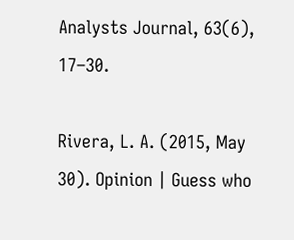Analysts Journal, 63(6), 17–30.

Rivera, L. A. (2015, May 30). Opinion | Guess who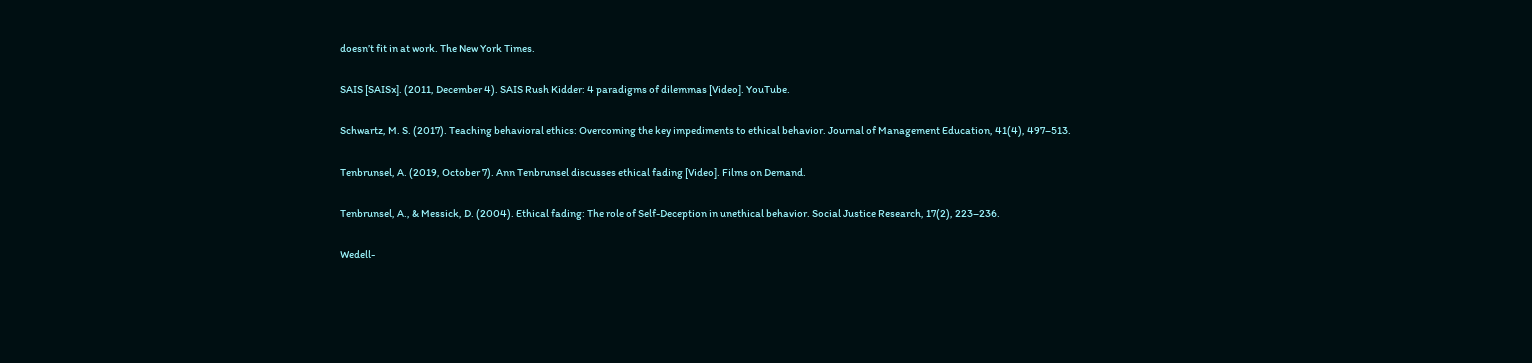doesn’t fit in at work. The New York Times.

SAIS [SAISx]. (2011, December 4). SAIS Rush Kidder: 4 paradigms of dilemmas [Video]. YouTube.

Schwartz, M. S. (2017). Teaching behavioral ethics: Overcoming the key impediments to ethical behavior. Journal of Management Education, 41(4), 497–513.

Tenbrunsel, A. (2019, October 7). Ann Tenbrunsel discusses ethical fading [Video]. Films on Demand.

Tenbrunsel, A., & Messick, D. (2004). Ethical fading: The role of Self-Deception in unethical behavior. Social Justice Research, 17(2), 223–236.

Wedell-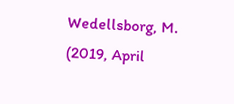Wedellsborg, M. (2019, April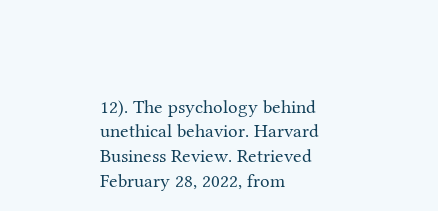12). The psychology behind unethical behavior. Harvard Business Review. Retrieved February 28, 2022, from